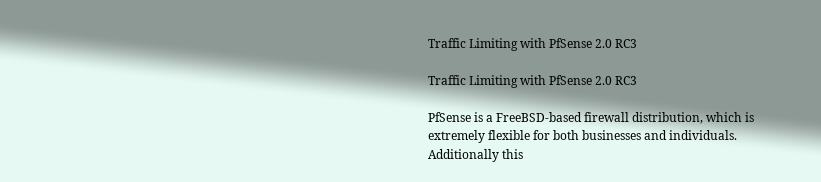Traffic Limiting with PfSense 2.0 RC3

Traffic Limiting with PfSense 2.0 RC3

PfSense is a FreeBSD-based firewall distribution, which is extremely flexible for both businesses and individuals.  Additionally this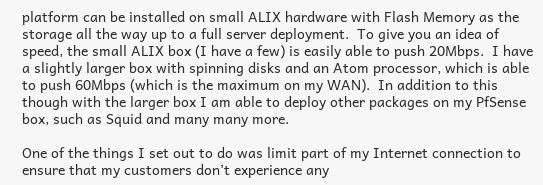platform can be installed on small ALIX hardware with Flash Memory as the storage all the way up to a full server deployment.  To give you an idea of speed, the small ALIX box (I have a few) is easily able to push 20Mbps.  I have a slightly larger box with spinning disks and an Atom processor, which is able to push 60Mbps (which is the maximum on my WAN).  In addition to this though with the larger box I am able to deploy other packages on my PfSense box, such as Squid and many many more.

One of the things I set out to do was limit part of my Internet connection to ensure that my customers don’t experience any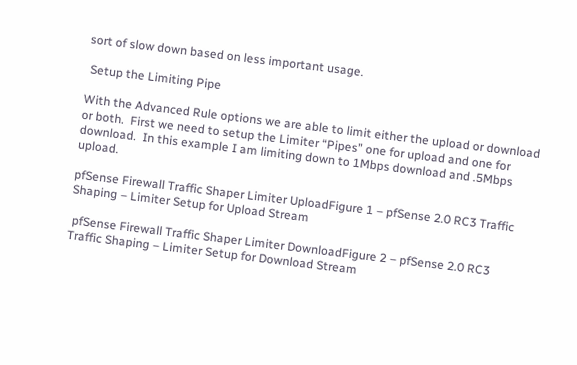sort of slow down based on less important usage.

 Setup the Limiting Pipe

With the Advanced Rule options we are able to limit either the upload or download or both.  First we need to setup the Limiter “Pipes” one for upload and one for download.  In this example I am limiting down to 1Mbps download and .5Mbps upload.

pfSense Firewall Traffic Shaper Limiter UploadFigure 1 – pfSense 2.0 RC3 Traffic Shaping – Limiter Setup for Upload Stream

 pfSense Firewall Traffic Shaper Limiter DownloadFigure 2 – pfSense 2.0 RC3 Traffic Shaping – Limiter Setup for Download Stream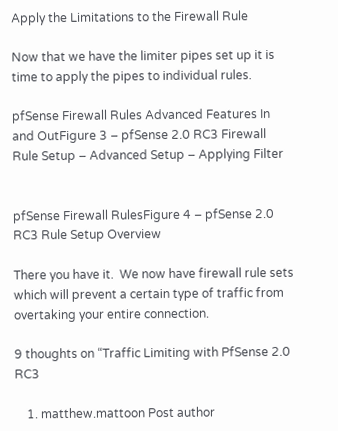Apply the Limitations to the Firewall Rule

Now that we have the limiter pipes set up it is time to apply the pipes to individual rules.

pfSense Firewall Rules Advanced Features In and OutFigure 3 – pfSense 2.0 RC3 Firewall Rule Setup – Advanced Setup – Applying Filter


pfSense Firewall RulesFigure 4 – pfSense 2.0 RC3 Rule Setup Overview

There you have it.  We now have firewall rule sets which will prevent a certain type of traffic from overtaking your entire connection.

9 thoughts on “Traffic Limiting with PfSense 2.0 RC3

    1. matthew.mattoon Post author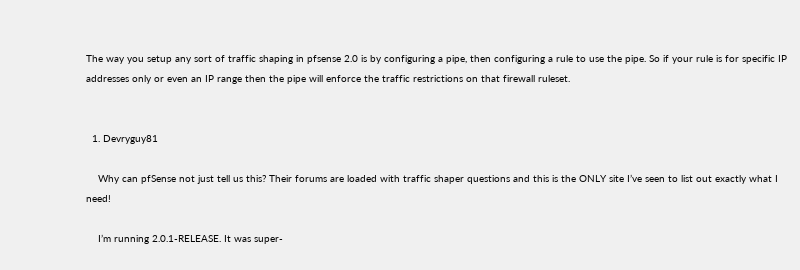The way you setup any sort of traffic shaping in pfsense 2.0 is by configuring a pipe, then configuring a rule to use the pipe. So if your rule is for specific IP addresses only or even an IP range then the pipe will enforce the traffic restrictions on that firewall ruleset.


  1. Devryguy81

    Why can pfSense not just tell us this? Their forums are loaded with traffic shaper questions and this is the ONLY site I’ve seen to list out exactly what I need!

    I’m running 2.0.1-RELEASE. It was super-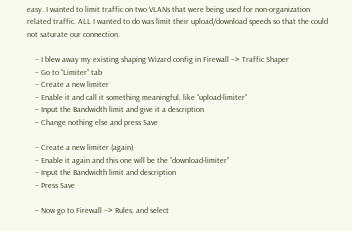easy. I wanted to limit traffic on two VLANs that were being used for non-organization related traffic. ALL I wanted to do was limit their upload/download speeds so that the could not saturate our connection.

    – I blew away my existing shaping Wizard config in Firewall –> Traffic Shaper
    – Go to “Limiter” tab
    – Create a new limiter
    – Enable it and call it something meaningful, like “upload-limiter”
    – Input the Bandwidth limit and give it a description
    – Change nothing else and press Save

    – Create a new limiter (again)
    – Enable it again and this one will be the “download-limiter”
    – Input the Bandwidth limit and description
    – Press Save

    – Now go to Firewall –> Rules, and select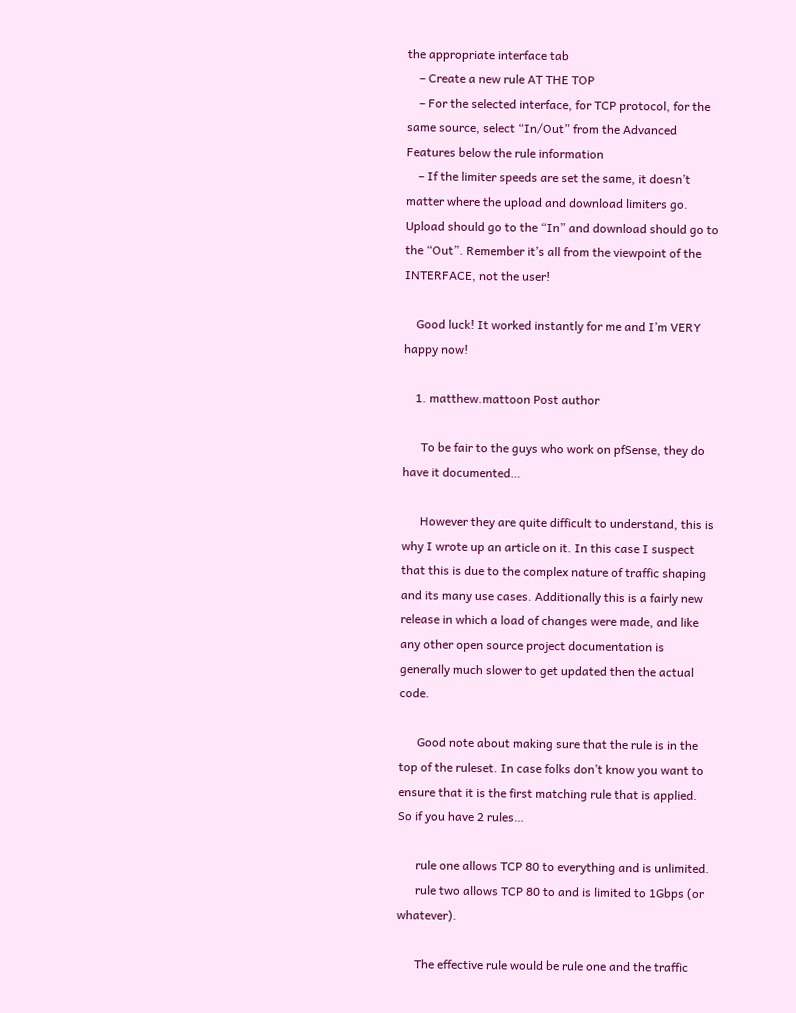the appropriate interface tab
    – Create a new rule AT THE TOP
    – For the selected interface, for TCP protocol, for the same source, select “In/Out” from the Advanced Features below the rule information
    – If the limiter speeds are set the same, it doesn’t matter where the upload and download limiters go. Upload should go to the “In” and download should go to the “Out”. Remember it’s all from the viewpoint of the INTERFACE, not the user!

    Good luck! It worked instantly for me and I’m VERY happy now!

    1. matthew.mattoon Post author

      To be fair to the guys who work on pfSense, they do have it documented…

      However they are quite difficult to understand, this is why I wrote up an article on it. In this case I suspect that this is due to the complex nature of traffic shaping and its many use cases. Additionally this is a fairly new release in which a load of changes were made, and like any other open source project documentation is generally much slower to get updated then the actual code.

      Good note about making sure that the rule is in the top of the ruleset. In case folks don’t know you want to ensure that it is the first matching rule that is applied. So if you have 2 rules…

      rule one allows TCP 80 to everything and is unlimited.
      rule two allows TCP 80 to and is limited to 1Gbps (or whatever).

      The effective rule would be rule one and the traffic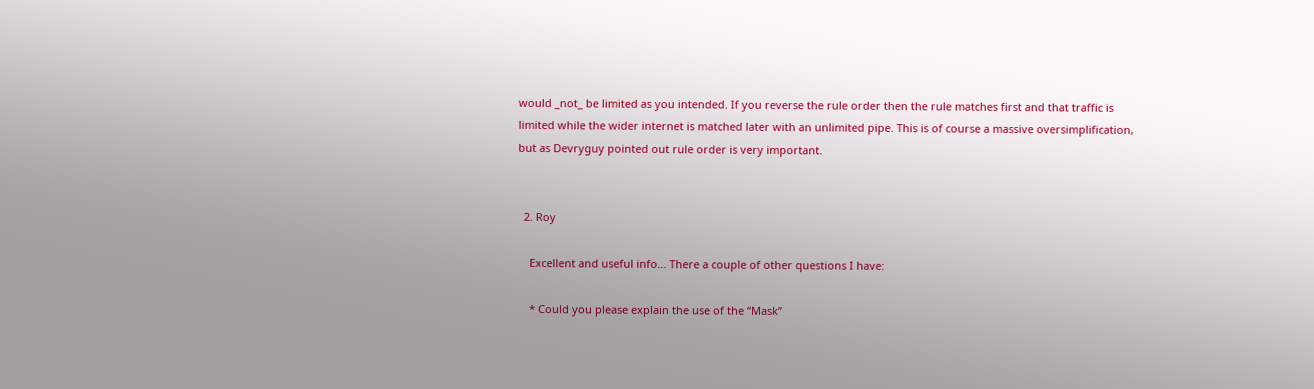would _not_ be limited as you intended. If you reverse the rule order then the rule matches first and that traffic is limited while the wider internet is matched later with an unlimited pipe. This is of course a massive oversimplification, but as Devryguy pointed out rule order is very important.


  2. Roy

    Excellent and useful info… There a couple of other questions I have:

    * Could you please explain the use of the “Mask”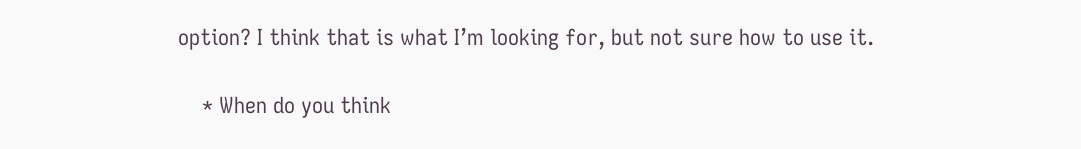option? I think that is what I’m looking for, but not sure how to use it.

    * When do you think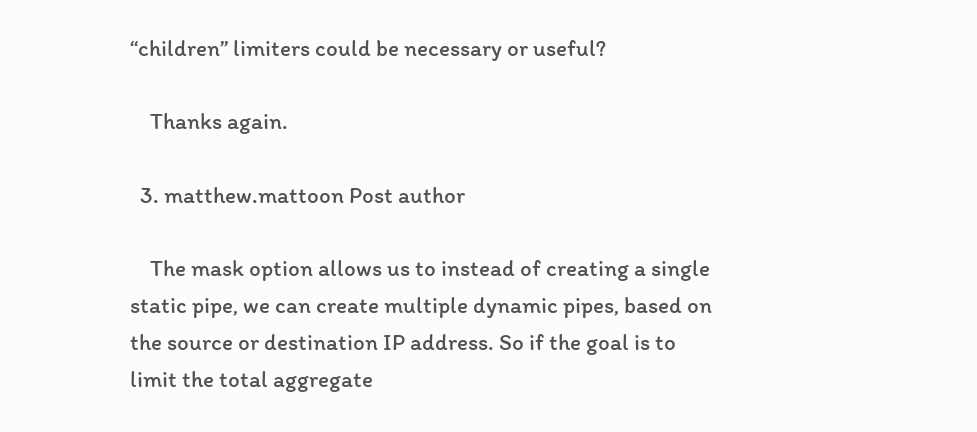“children” limiters could be necessary or useful?

    Thanks again.

  3. matthew.mattoon Post author

    The mask option allows us to instead of creating a single static pipe, we can create multiple dynamic pipes, based on the source or destination IP address. So if the goal is to limit the total aggregate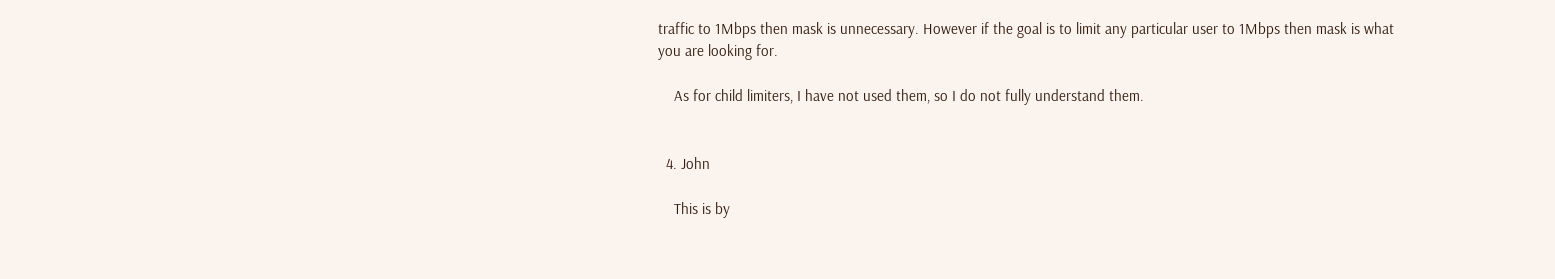traffic to 1Mbps then mask is unnecessary. However if the goal is to limit any particular user to 1Mbps then mask is what you are looking for.

    As for child limiters, I have not used them, so I do not fully understand them.


  4. John

    This is by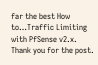far the best How to…Traffic Limiting with PfSense v2.x. Thank you for the post.